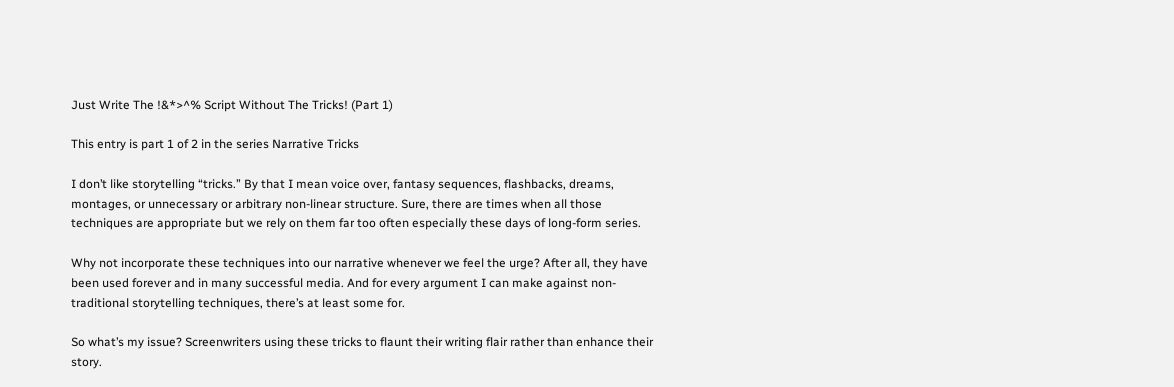Just Write The !&*>^% Script Without The Tricks! (Part 1)

This entry is part 1 of 2 in the series Narrative Tricks

I don’t like storytelling “tricks.” By that I mean voice over, fantasy sequences, flashbacks, dreams, montages, or unnecessary or arbitrary non-linear structure. Sure, there are times when all those techniques are appropriate but we rely on them far too often especially these days of long-form series.

Why not incorporate these techniques into our narrative whenever we feel the urge? After all, they have been used forever and in many successful media. And for every argument I can make against non-traditional storytelling techniques, there’s at least some for.

So what’s my issue? Screenwriters using these tricks to flaunt their writing flair rather than enhance their story.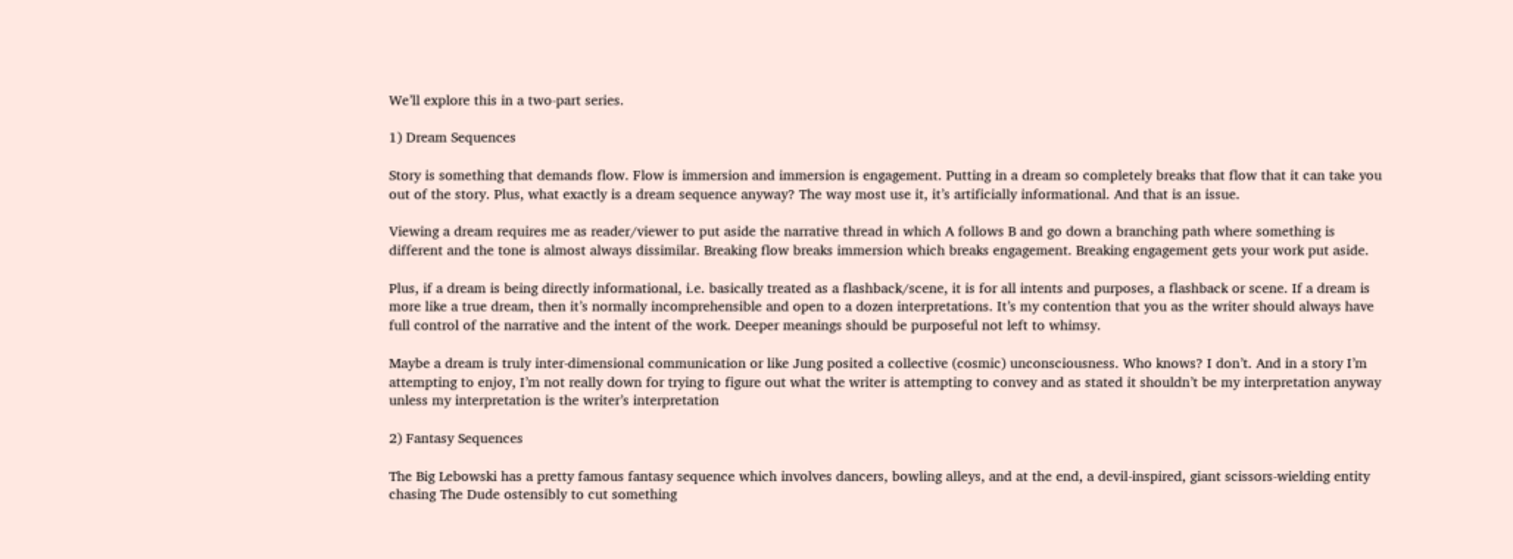We’ll explore this in a two-part series.

1) Dream Sequences

Story is something that demands flow. Flow is immersion and immersion is engagement. Putting in a dream so completely breaks that flow that it can take you out of the story. Plus, what exactly is a dream sequence anyway? The way most use it, it’s artificially informational. And that is an issue.

Viewing a dream requires me as reader/viewer to put aside the narrative thread in which A follows B and go down a branching path where something is different and the tone is almost always dissimilar. Breaking flow breaks immersion which breaks engagement. Breaking engagement gets your work put aside.

Plus, if a dream is being directly informational, i.e. basically treated as a flashback/scene, it is for all intents and purposes, a flashback or scene. If a dream is more like a true dream, then it’s normally incomprehensible and open to a dozen interpretations. It’s my contention that you as the writer should always have full control of the narrative and the intent of the work. Deeper meanings should be purposeful not left to whimsy.

Maybe a dream is truly inter-dimensional communication or like Jung posited a collective (cosmic) unconsciousness. Who knows? I don’t. And in a story I’m attempting to enjoy, I’m not really down for trying to figure out what the writer is attempting to convey and as stated it shouldn’t be my interpretation anyway unless my interpretation is the writer’s interpretation

2) Fantasy Sequences

The Big Lebowski has a pretty famous fantasy sequence which involves dancers, bowling alleys, and at the end, a devil-inspired, giant scissors-wielding entity chasing The Dude ostensibly to cut something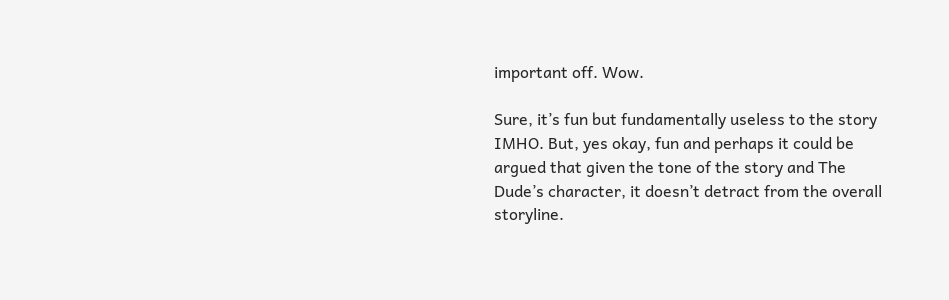important off. Wow.

Sure, it’s fun but fundamentally useless to the story IMHO. But, yes okay, fun and perhaps it could be argued that given the tone of the story and The Dude’s character, it doesn’t detract from the overall storyline.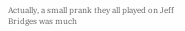Actually, a small prank they all played on Jeff Bridges was much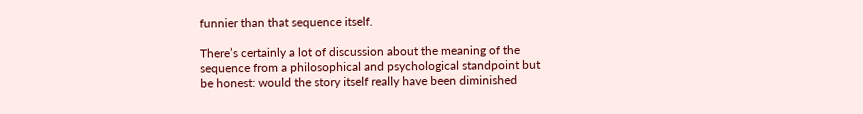funnier than that sequence itself.

There’s certainly a lot of discussion about the meaning of the sequence from a philosophical and psychological standpoint but be honest: would the story itself really have been diminished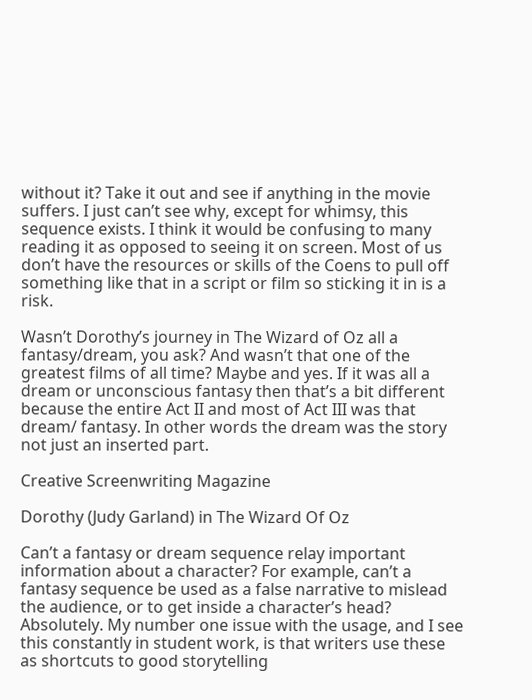without it? Take it out and see if anything in the movie suffers. I just can’t see why, except for whimsy, this sequence exists. I think it would be confusing to many reading it as opposed to seeing it on screen. Most of us don’t have the resources or skills of the Coens to pull off something like that in a script or film so sticking it in is a risk.

Wasn’t Dorothy’s journey in The Wizard of Oz all a fantasy/dream, you ask? And wasn’t that one of the greatest films of all time? Maybe and yes. If it was all a dream or unconscious fantasy then that’s a bit different because the entire Act II and most of Act III was that dream/ fantasy. In other words the dream was the story not just an inserted part.

Creative Screenwriting Magazine

Dorothy (Judy Garland) in The Wizard Of Oz

Can’t a fantasy or dream sequence relay important information about a character? For example, can’t a fantasy sequence be used as a false narrative to mislead the audience, or to get inside a character’s head? Absolutely. My number one issue with the usage, and I see this constantly in student work, is that writers use these as shortcuts to good storytelling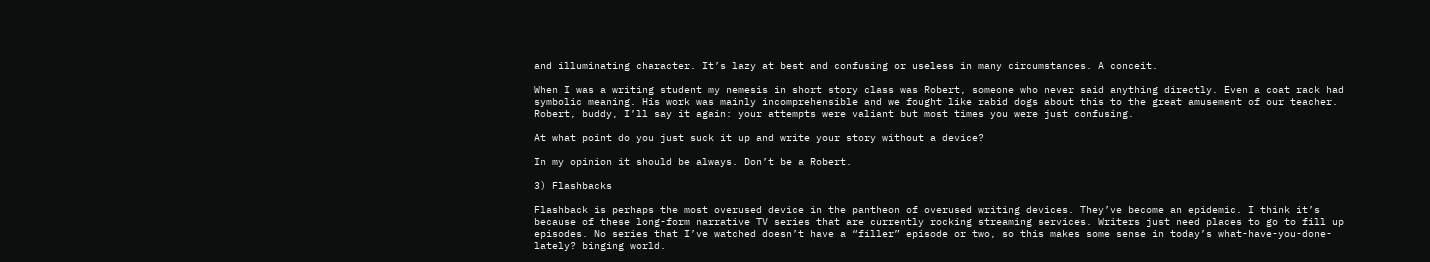and illuminating character. It’s lazy at best and confusing or useless in many circumstances. A conceit.

When I was a writing student my nemesis in short story class was Robert, someone who never said anything directly. Even a coat rack had symbolic meaning. His work was mainly incomprehensible and we fought like rabid dogs about this to the great amusement of our teacher. Robert, buddy, I’ll say it again: your attempts were valiant but most times you were just confusing.

At what point do you just suck it up and write your story without a device?

In my opinion it should be always. Don’t be a Robert.

3) Flashbacks

Flashback is perhaps the most overused device in the pantheon of overused writing devices. They’ve become an epidemic. I think it’s because of these long-form narrative TV series that are currently rocking streaming services. Writers just need places to go to fill up episodes. No series that I’ve watched doesn’t have a “filler” episode or two, so this makes some sense in today’s what-have-you-done-lately? binging world.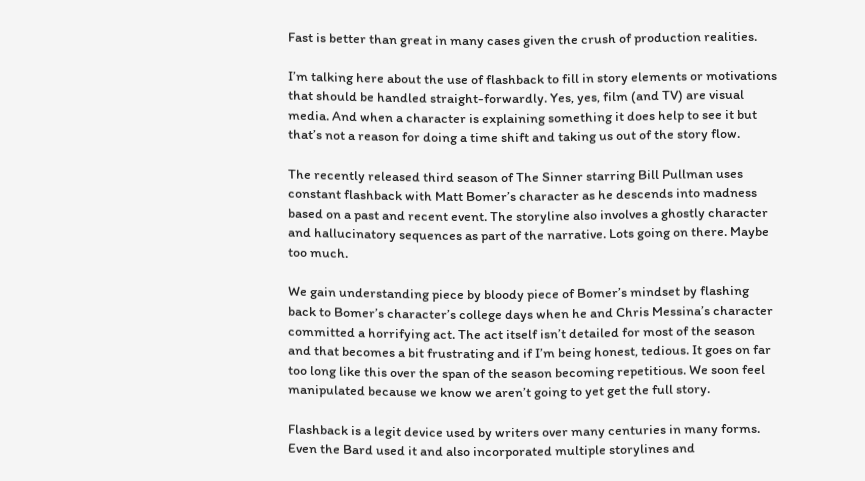Fast is better than great in many cases given the crush of production realities.

I’m talking here about the use of flashback to fill in story elements or motivations that should be handled straight-forwardly. Yes, yes, film (and TV) are visual media. And when a character is explaining something it does help to see it but that’s not a reason for doing a time shift and taking us out of the story flow.

The recently released third season of The Sinner starring Bill Pullman uses constant flashback with Matt Bomer’s character as he descends into madness based on a past and recent event. The storyline also involves a ghostly character and hallucinatory sequences as part of the narrative. Lots going on there. Maybe too much.

We gain understanding piece by bloody piece of Bomer’s mindset by flashing back to Bomer’s character’s college days when he and Chris Messina’s character committed a horrifying act. The act itself isn’t detailed for most of the season and that becomes a bit frustrating and if I’m being honest, tedious. It goes on far too long like this over the span of the season becoming repetitious. We soon feel manipulated because we know we aren’t going to yet get the full story.

Flashback is a legit device used by writers over many centuries in many forms. Even the Bard used it and also incorporated multiple storylines and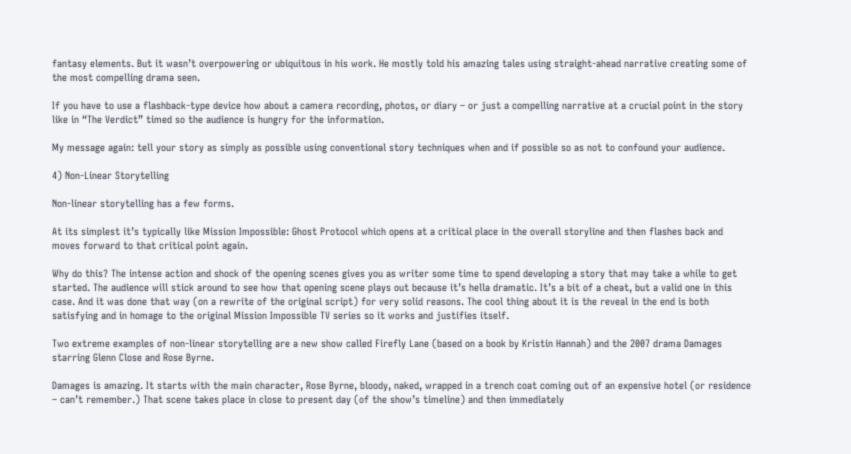fantasy elements. But it wasn’t overpowering or ubiquitous in his work. He mostly told his amazing tales using straight-ahead narrative creating some of the most compelling drama seen.

If you have to use a flashback-type device how about a camera recording, photos, or diary – or just a compelling narrative at a crucial point in the story like in “The Verdict” timed so the audience is hungry for the information.

My message again: tell your story as simply as possible using conventional story techniques when and if possible so as not to confound your audience.

4) Non-Linear Storytelling

Non-linear storytelling has a few forms.

At its simplest it’s typically like Mission Impossible: Ghost Protocol which opens at a critical place in the overall storyline and then flashes back and moves forward to that critical point again.

Why do this? The intense action and shock of the opening scenes gives you as writer some time to spend developing a story that may take a while to get started. The audience will stick around to see how that opening scene plays out because it’s hella dramatic. It’s a bit of a cheat, but a valid one in this case. And it was done that way (on a rewrite of the original script) for very solid reasons. The cool thing about it is the reveal in the end is both satisfying and in homage to the original Mission Impossible TV series so it works and justifies itself.

Two extreme examples of non-linear storytelling are a new show called Firefly Lane (based on a book by Kristin Hannah) and the 2007 drama Damages starring Glenn Close and Rose Byrne.

Damages is amazing. It starts with the main character, Rose Byrne, bloody, naked, wrapped in a trench coat coming out of an expensive hotel (or residence – can’t remember.) That scene takes place in close to present day (of the show’s timeline) and then immediately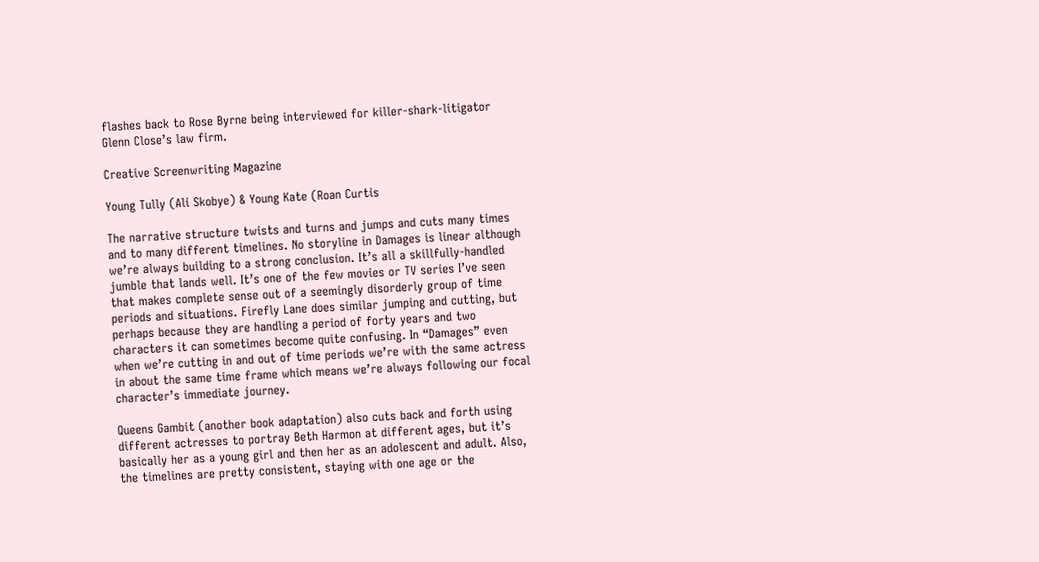flashes back to Rose Byrne being interviewed for killer-shark-litigator Glenn Close’s law firm.

Creative Screenwriting Magazine

Young Tully (Ali Skobye) & Young Kate (Roan Curtis

The narrative structure twists and turns and jumps and cuts many times and to many different timelines. No storyline in Damages is linear although we’re always building to a strong conclusion. It’s all a skillfully-handled jumble that lands well. It’s one of the few movies or TV series I’ve seen that makes complete sense out of a seemingly disorderly group of time periods and situations. Firefly Lane does similar jumping and cutting, but perhaps because they are handling a period of forty years and two characters it can sometimes become quite confusing. In “Damages” even when we’re cutting in and out of time periods we’re with the same actress in about the same time frame which means we’re always following our focal character’s immediate journey.

Queens Gambit (another book adaptation) also cuts back and forth using different actresses to portray Beth Harmon at different ages, but it’s basically her as a young girl and then her as an adolescent and adult. Also, the timelines are pretty consistent, staying with one age or the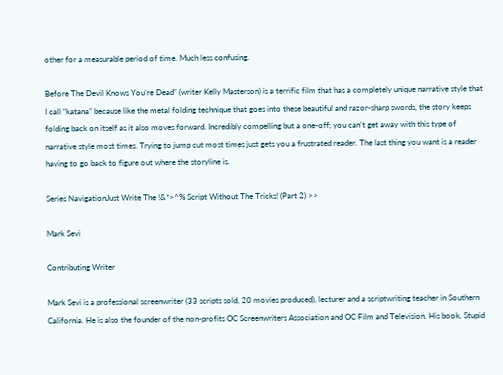other for a measurable period of time. Much less confusing.

Before The Devil Knows You’re Dead” (writer Kelly Masterson) is a terrific film that has a completely unique narrative style that I call “katana” because like the metal folding technique that goes into these beautiful and razor-sharp swords, the story keeps folding back on itself as it also moves forward. Incredibly compelling but a one-off; you can’t get away with this type of narrative style most times. Trying to jump cut most times just gets you a frustrated reader. The last thing you want is a reader having to go back to figure out where the storyline is.

Series NavigationJust Write The !&*>^% Script Without The Tricks! (Part 2) >>

Mark Sevi

Contributing Writer

Mark Sevi is a professional screenwriter (33 scripts sold, 20 movies produced), lecturer and a scriptwriting teacher in Southern California. He is also the founder of the non-profits OC Screenwriters Association and OC Film and Television. His book, Stupid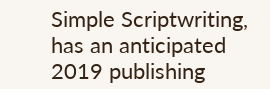Simple Scriptwriting, has an anticipated 2019 publishing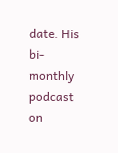date. His bi-monthly podcast on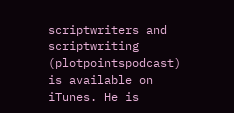scriptwriters and scriptwriting (plotpointspodcast) is available on iTunes. He is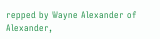repped by Wayne Alexander of Alexander,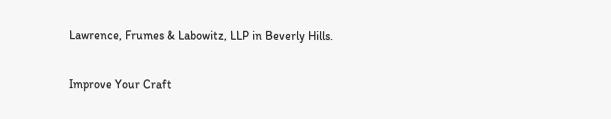Lawrence, Frumes & Labowitz, LLP in Beverly Hills.

Improve Your Craft